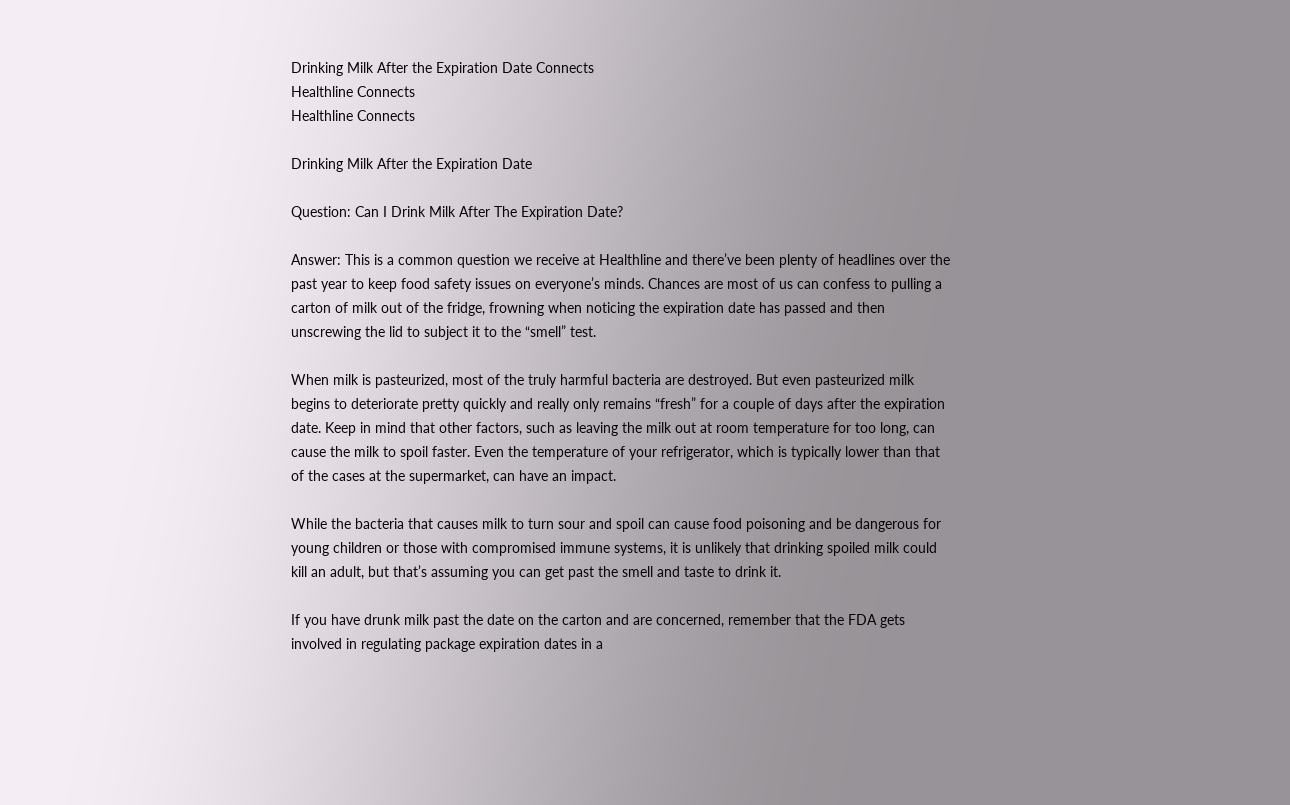Drinking Milk After the Expiration Date Connects
Healthline Connects
Healthline Connects

Drinking Milk After the Expiration Date

Question: Can I Drink Milk After The Expiration Date?

Answer: This is a common question we receive at Healthline and there’ve been plenty of headlines over the past year to keep food safety issues on everyone’s minds. Chances are most of us can confess to pulling a carton of milk out of the fridge, frowning when noticing the expiration date has passed and then unscrewing the lid to subject it to the “smell” test.

When milk is pasteurized, most of the truly harmful bacteria are destroyed. But even pasteurized milk begins to deteriorate pretty quickly and really only remains “fresh” for a couple of days after the expiration date. Keep in mind that other factors, such as leaving the milk out at room temperature for too long, can cause the milk to spoil faster. Even the temperature of your refrigerator, which is typically lower than that of the cases at the supermarket, can have an impact.

While the bacteria that causes milk to turn sour and spoil can cause food poisoning and be dangerous for young children or those with compromised immune systems, it is unlikely that drinking spoiled milk could kill an adult, but that’s assuming you can get past the smell and taste to drink it.

If you have drunk milk past the date on the carton and are concerned, remember that the FDA gets involved in regulating package expiration dates in a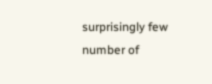surprisingly few number of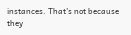instances. That’s not because they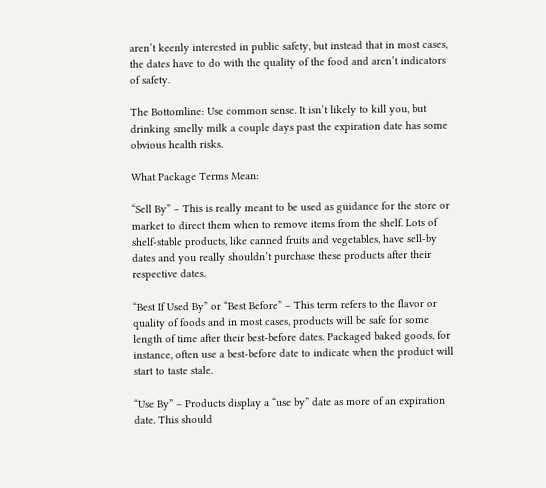aren’t keenly interested in public safety, but instead that in most cases, the dates have to do with the quality of the food and aren’t indicators of safety.

The Bottomline: Use common sense. It isn’t likely to kill you, but drinking smelly milk a couple days past the expiration date has some obvious health risks.

What Package Terms Mean:

“Sell By” – This is really meant to be used as guidance for the store or market to direct them when to remove items from the shelf. Lots of shelf-stable products, like canned fruits and vegetables, have sell-by dates and you really shouldn’t purchase these products after their respective dates.

“Best If Used By” or “Best Before” – This term refers to the flavor or quality of foods and in most cases, products will be safe for some length of time after their best-before dates. Packaged baked goods, for instance, often use a best-before date to indicate when the product will start to taste stale.

“Use By” – Products display a “use by” date as more of an expiration date. This should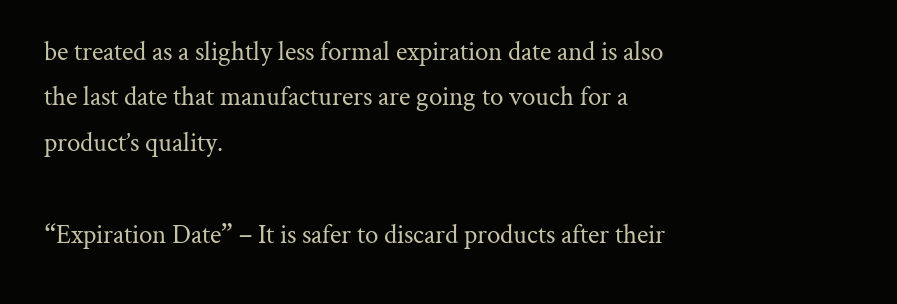be treated as a slightly less formal expiration date and is also the last date that manufacturers are going to vouch for a product’s quality.

“Expiration Date” – It is safer to discard products after their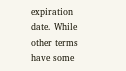expiration date. While other terms have some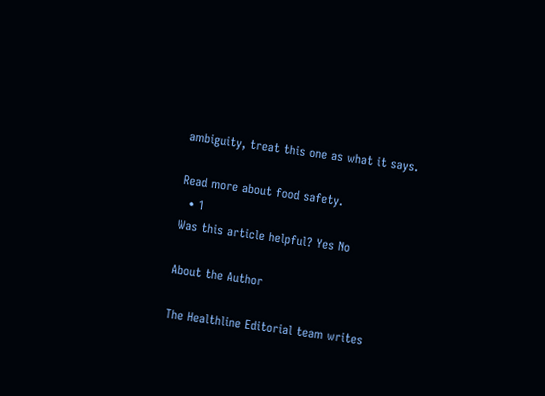ambiguity, treat this one as what it says.

Read more about food safety.
  • 1
Was this article helpful? Yes No

About the Author

The Healthline Editorial team writes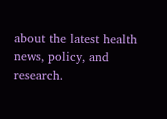about the latest health news, policy, and research.